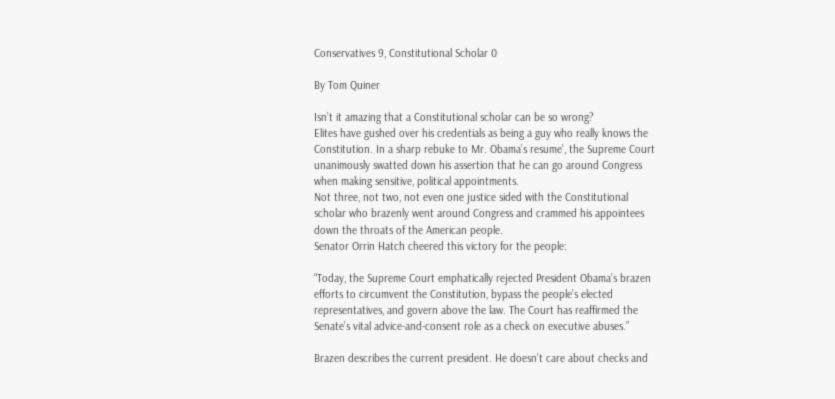Conservatives 9, Constitutional Scholar 0

By Tom Quiner

Isn’t it amazing that a Constitutional scholar can be so wrong?
Elites have gushed over his credentials as being a guy who really knows the Constitution. In a sharp rebuke to Mr. Obama’s resume’, the Supreme Court unanimously swatted down his assertion that he can go around Congress when making sensitive, political appointments.
Not three, not two, not even one justice sided with the Constitutional scholar who brazenly went around Congress and crammed his appointees down the throats of the American people.
Senator Orrin Hatch cheered this victory for the people:

“Today, the Supreme Court emphatically rejected President Obama’s brazen efforts to circumvent the Constitution, bypass the people’s elected representatives, and govern above the law. The Court has reaffirmed the Senate’s vital advice-and-consent role as a check on executive abuses.”

Brazen describes the current president. He doesn’t care about checks and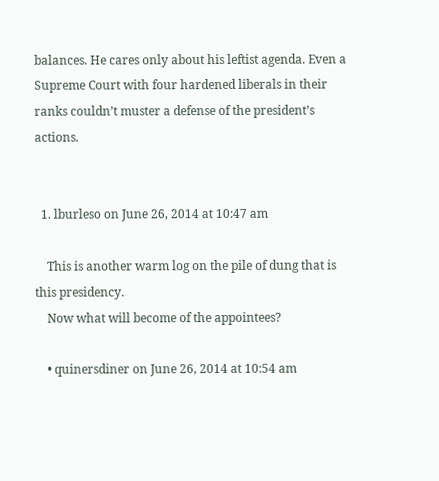balances. He cares only about his leftist agenda. Even a Supreme Court with four hardened liberals in their ranks couldn’t muster a defense of the president’s actions.


  1. lburleso on June 26, 2014 at 10:47 am

    This is another warm log on the pile of dung that is this presidency.
    Now what will become of the appointees?

    • quinersdiner on June 26, 2014 at 10:54 am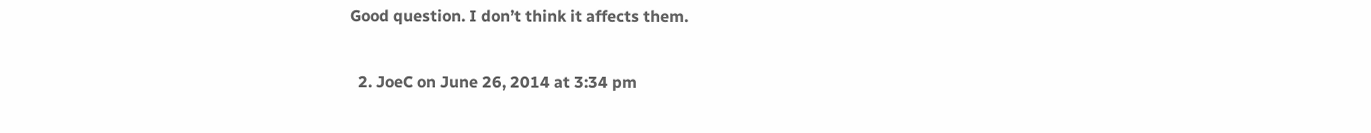Good question. I don’t think it affects them.

  2. JoeC on June 26, 2014 at 3:34 pm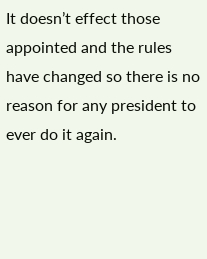It doesn’t effect those appointed and the rules have changed so there is no reason for any president to ever do it again.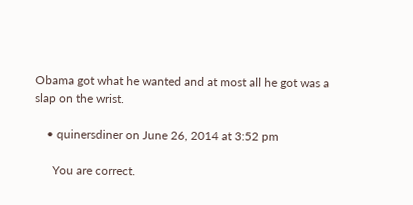Obama got what he wanted and at most all he got was a slap on the wrist.

    • quinersdiner on June 26, 2014 at 3:52 pm

      You are correct.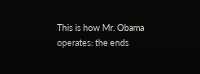This is how Mr. Obama operates: the ends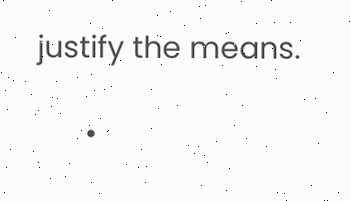justify the means.

      •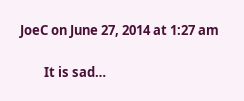JoeC on June 27, 2014 at 1:27 am

        It is sad…